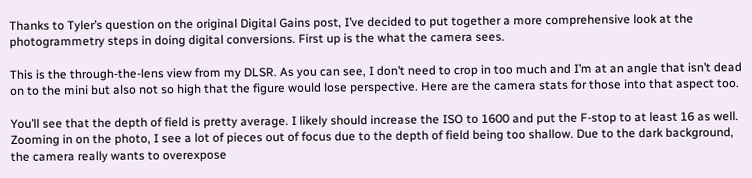Thanks to Tyler’s question on the original Digital Gains post, I’ve decided to put together a more comprehensive look at the photogrammetry steps in doing digital conversions. First up is the what the camera sees.

This is the through-the-lens view from my DLSR. As you can see, I don’t need to crop in too much and I’m at an angle that isn’t dead on to the mini but also not so high that the figure would lose perspective. Here are the camera stats for those into that aspect too.

You’ll see that the depth of field is pretty average. I likely should increase the ISO to 1600 and put the F-stop to at least 16 as well. Zooming in on the photo, I see a lot of pieces out of focus due to the depth of field being too shallow. Due to the dark background, the camera really wants to overexpose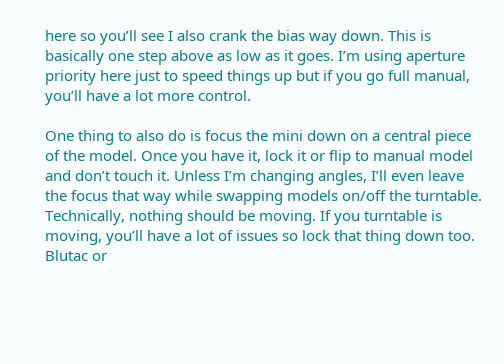here so you’ll see I also crank the bias way down. This is basically one step above as low as it goes. I’m using aperture priority here just to speed things up but if you go full manual, you’ll have a lot more control.

One thing to also do is focus the mini down on a central piece of the model. Once you have it, lock it or flip to manual model and don’t touch it. Unless I’m changing angles, I’ll even leave the focus that way while swapping models on/off the turntable. Technically, nothing should be moving. If you turntable is moving, you’ll have a lot of issues so lock that thing down too. Blutac or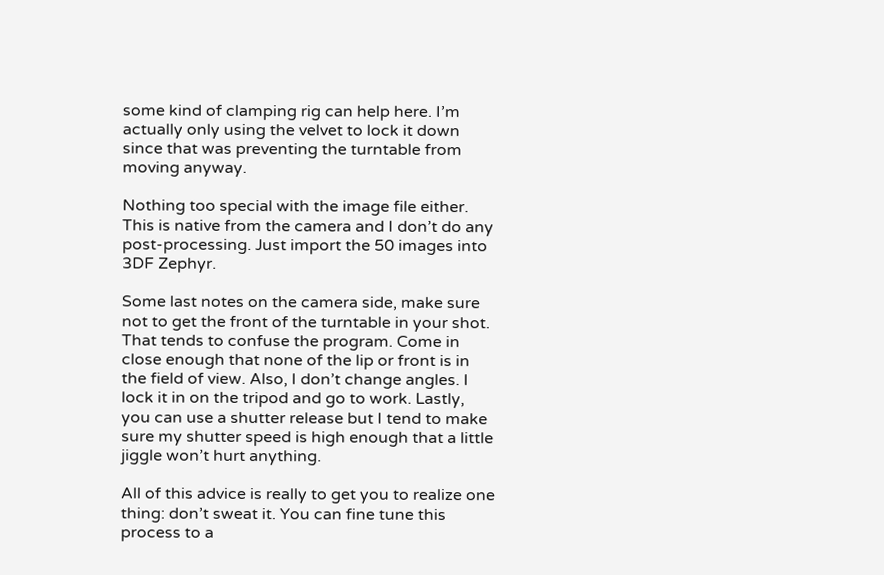some kind of clamping rig can help here. I’m actually only using the velvet to lock it down since that was preventing the turntable from moving anyway.

Nothing too special with the image file either. This is native from the camera and I don’t do any post-processing. Just import the 50 images into 3DF Zephyr.

Some last notes on the camera side, make sure not to get the front of the turntable in your shot. That tends to confuse the program. Come in close enough that none of the lip or front is in the field of view. Also, I don’t change angles. I lock it in on the tripod and go to work. Lastly, you can use a shutter release but I tend to make sure my shutter speed is high enough that a little jiggle won’t hurt anything.

All of this advice is really to get you to realize one thing: don’t sweat it. You can fine tune this process to a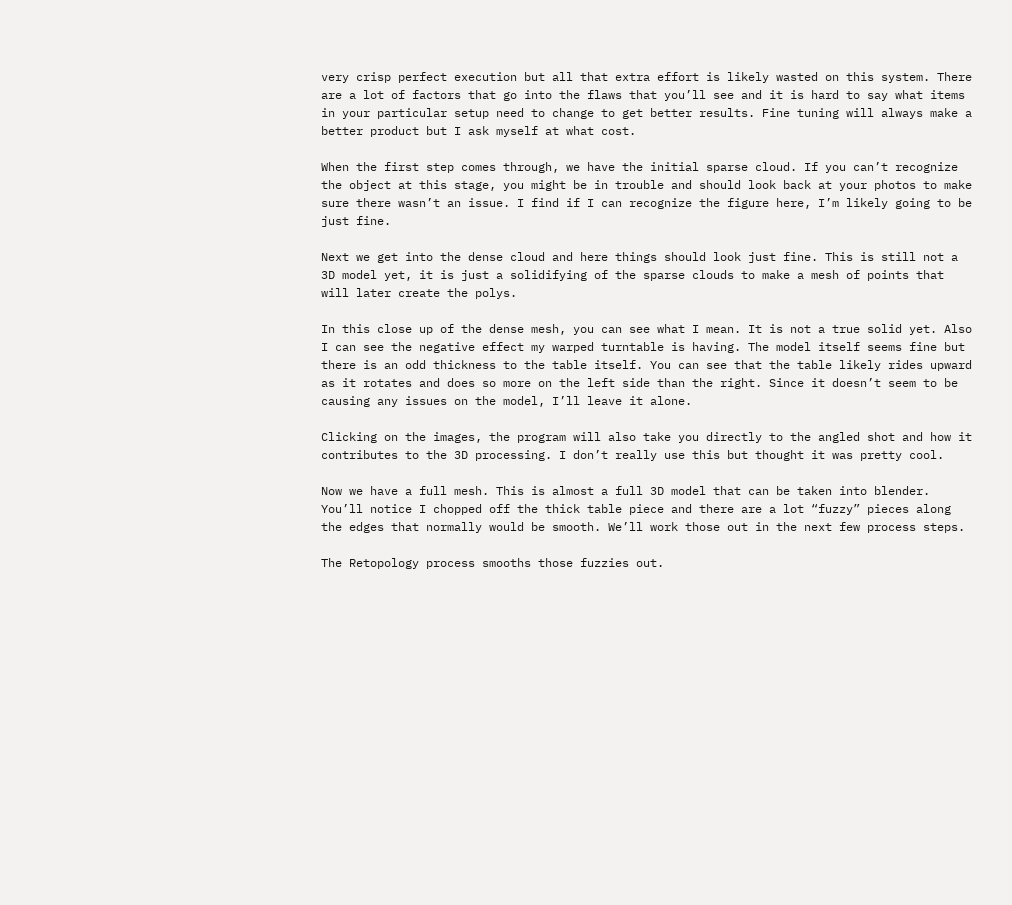very crisp perfect execution but all that extra effort is likely wasted on this system. There are a lot of factors that go into the flaws that you’ll see and it is hard to say what items in your particular setup need to change to get better results. Fine tuning will always make a better product but I ask myself at what cost.

When the first step comes through, we have the initial sparse cloud. If you can’t recognize the object at this stage, you might be in trouble and should look back at your photos to make sure there wasn’t an issue. I find if I can recognize the figure here, I’m likely going to be just fine.

Next we get into the dense cloud and here things should look just fine. This is still not a 3D model yet, it is just a solidifying of the sparse clouds to make a mesh of points that will later create the polys.

In this close up of the dense mesh, you can see what I mean. It is not a true solid yet. Also I can see the negative effect my warped turntable is having. The model itself seems fine but there is an odd thickness to the table itself. You can see that the table likely rides upward as it rotates and does so more on the left side than the right. Since it doesn’t seem to be causing any issues on the model, I’ll leave it alone.

Clicking on the images, the program will also take you directly to the angled shot and how it contributes to the 3D processing. I don’t really use this but thought it was pretty cool.

Now we have a full mesh. This is almost a full 3D model that can be taken into blender. You’ll notice I chopped off the thick table piece and there are a lot “fuzzy” pieces along the edges that normally would be smooth. We’ll work those out in the next few process steps.

The Retopology process smooths those fuzzies out.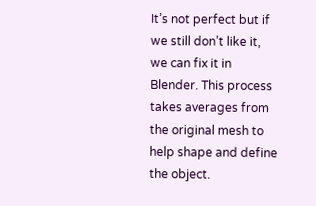It’s not perfect but if we still don’t like it, we can fix it in Blender. This process takes averages from the original mesh to help shape and define the object.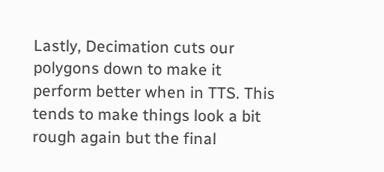Lastly, Decimation cuts our polygons down to make it perform better when in TTS. This tends to make things look a bit rough again but the final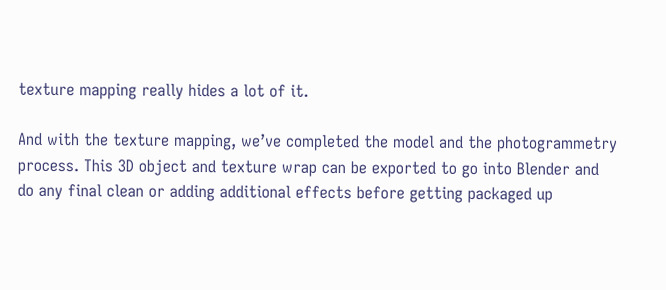texture mapping really hides a lot of it.

And with the texture mapping, we’ve completed the model and the photogrammetry process. This 3D object and texture wrap can be exported to go into Blender and do any final clean or adding additional effects before getting packaged up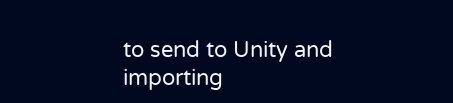to send to Unity and importing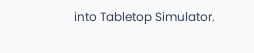into Tabletop Simulator.